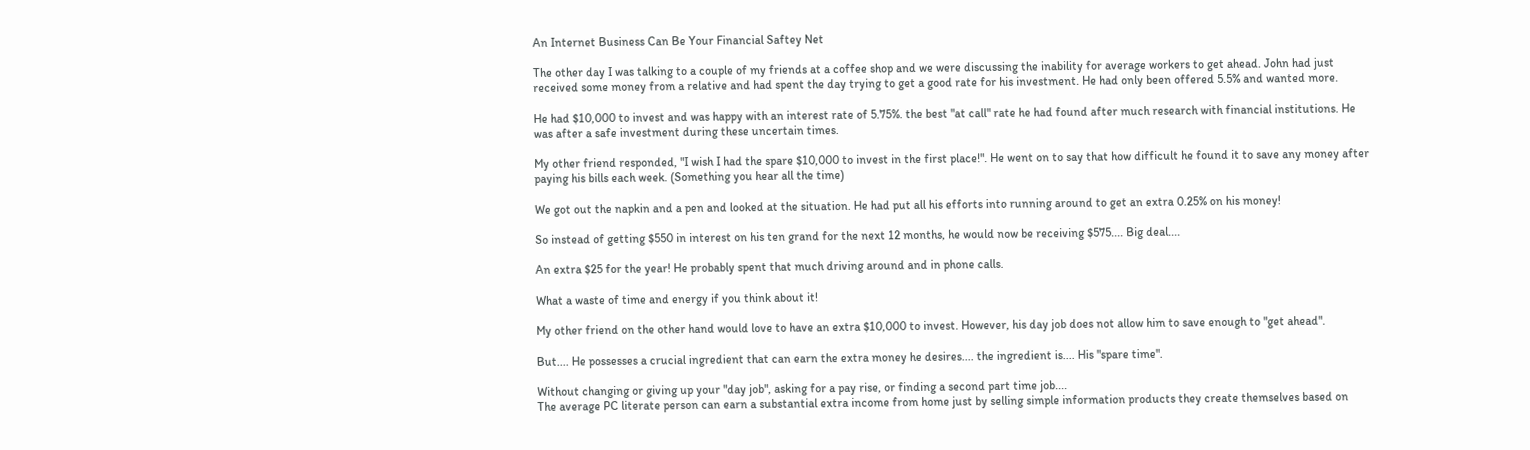An Internet Business Can Be Your Financial Saftey Net

The other day I was talking to a couple of my friends at a coffee shop and we were discussing the inability for average workers to get ahead. John had just received some money from a relative and had spent the day trying to get a good rate for his investment. He had only been offered 5.5% and wanted more.

He had $10,000 to invest and was happy with an interest rate of 5.75%. the best "at call" rate he had found after much research with financial institutions. He was after a safe investment during these uncertain times.

My other friend responded, "I wish I had the spare $10,000 to invest in the first place!". He went on to say that how difficult he found it to save any money after paying his bills each week. (Something you hear all the time)

We got out the napkin and a pen and looked at the situation. He had put all his efforts into running around to get an extra 0.25% on his money!

So instead of getting $550 in interest on his ten grand for the next 12 months, he would now be receiving $575.... Big deal....

An extra $25 for the year! He probably spent that much driving around and in phone calls.

What a waste of time and energy if you think about it!

My other friend on the other hand would love to have an extra $10,000 to invest. However, his day job does not allow him to save enough to "get ahead".

But.... He possesses a crucial ingredient that can earn the extra money he desires.... the ingredient is.... His "spare time".

Without changing or giving up your "day job", asking for a pay rise, or finding a second part time job....
The average PC literate person can earn a substantial extra income from home just by selling simple information products they create themselves based on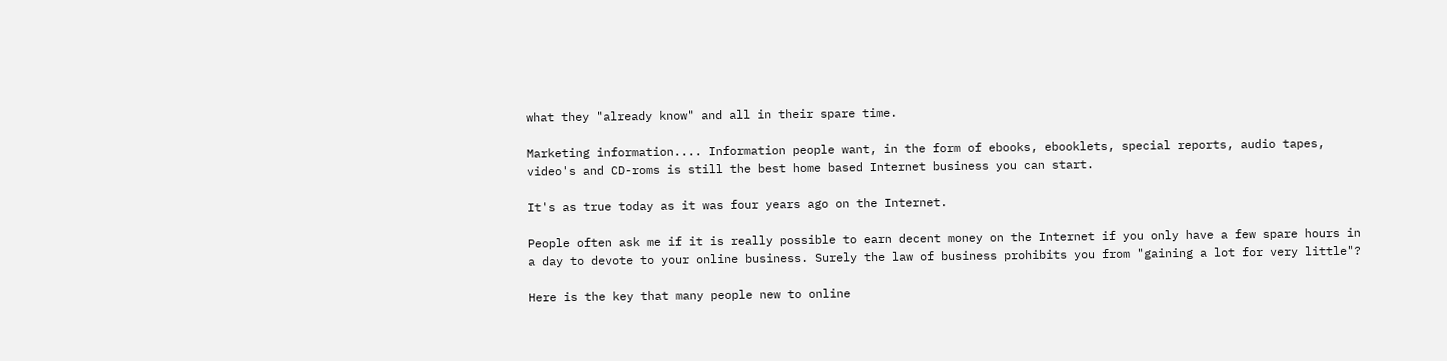what they "already know" and all in their spare time.

Marketing information.... Information people want, in the form of ebooks, ebooklets, special reports, audio tapes, video's and CD-roms is still the best home based Internet business you can start.

It's as true today as it was four years ago on the Internet.

People often ask me if it is really possible to earn decent money on the Internet if you only have a few spare hours in a day to devote to your online business. Surely the law of business prohibits you from "gaining a lot for very little"?

Here is the key that many people new to online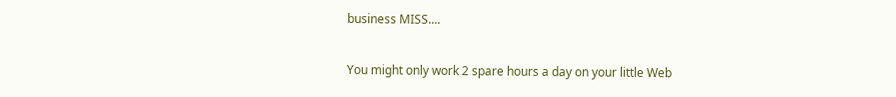business MISS....

You might only work 2 spare hours a day on your little Web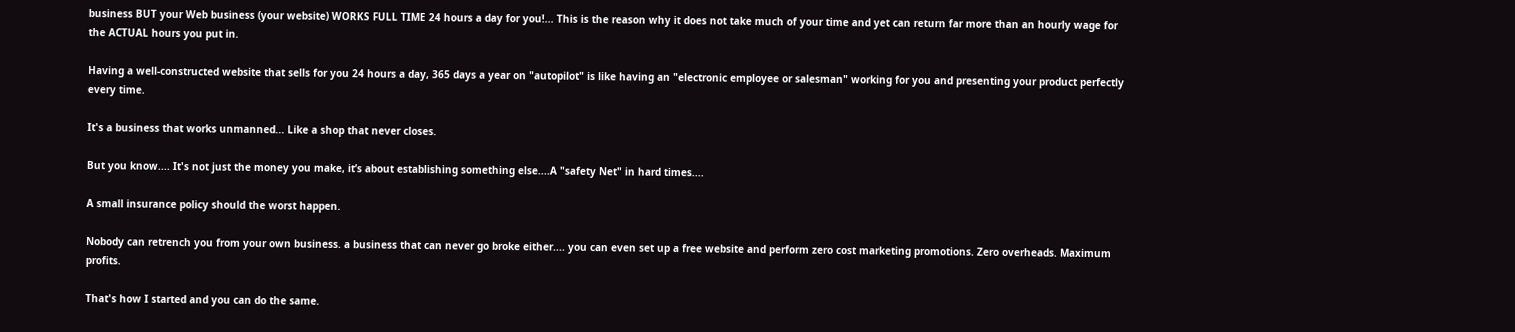business BUT your Web business (your website) WORKS FULL TIME 24 hours a day for you!... This is the reason why it does not take much of your time and yet can return far more than an hourly wage for the ACTUAL hours you put in.

Having a well-constructed website that sells for you 24 hours a day, 365 days a year on "autopilot" is like having an "electronic employee or salesman" working for you and presenting your product perfectly every time.

It's a business that works unmanned... Like a shop that never closes.

But you know.... It's not just the money you make, it’s about establishing something else....A "safety Net" in hard times....

A small insurance policy should the worst happen.

Nobody can retrench you from your own business. a business that can never go broke either.... you can even set up a free website and perform zero cost marketing promotions. Zero overheads. Maximum profits.

That's how I started and you can do the same.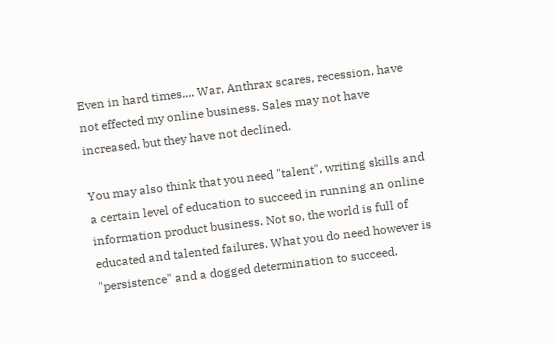Even in hard times.... War, Anthrax scares, recession, have not effected my online business. Sales may not have increased, but they have not declined.

You may also think that you need "talent", writing skills and a certain level of education to succeed in running an online information product business. Not so, the world is full of educated and talented failures. What you do need however is "persistence" and a dogged determination to succeed.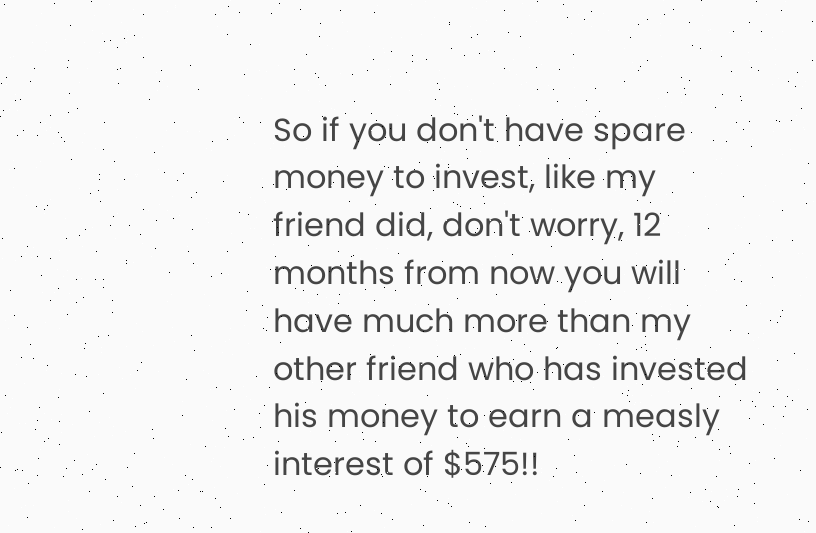So if you don't have spare money to invest, like my friend did, don't worry, 12 months from now you will have much more than my other friend who has invested his money to earn a measly interest of $575!!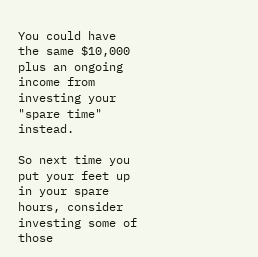You could have the same $10,000 plus an ongoing income from investing your "spare time" instead.

So next time you put your feet up in your spare hours, consider investing some of those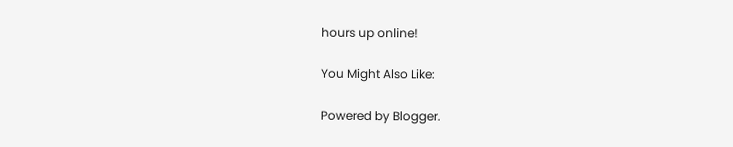hours up online!

You Might Also Like:

Powered by Blogger.